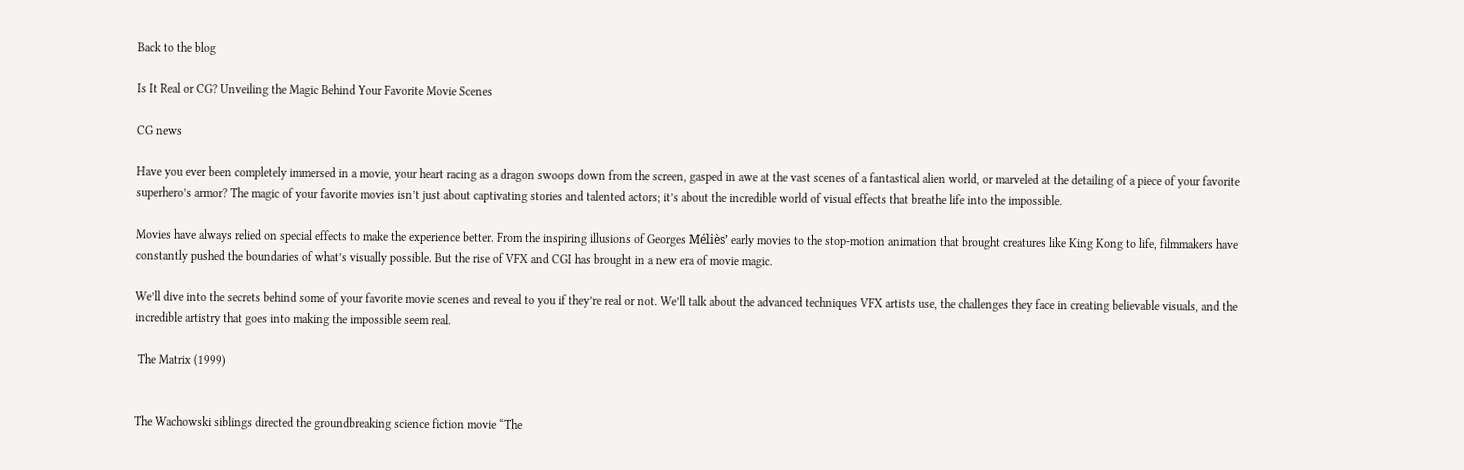Back to the blog

Is It Real or CG? Unveiling the Magic Behind Your Favorite Movie Scenes

CG news

Have you ever been completely immersed in a movie, your heart racing as a dragon swoops down from the screen, gasped in awe at the vast scenes of a fantastical alien world, or marveled at the detailing of a piece of your favorite superhero’s armor? The magic of your favorite movies isn’t just about captivating stories and talented actors; it’s about the incredible world of visual effects that breathe life into the impossible.

Movies have always relied on special effects to make the experience better. From the inspiring illusions of Georges Méliès’ early movies to the stop-motion animation that brought creatures like King Kong to life, filmmakers have constantly pushed the boundaries of what’s visually possible. But the rise of VFX and CGI has brought in a new era of movie magic.

We’ll dive into the secrets behind some of your favorite movie scenes and reveal to you if they’re real or not. We’ll talk about the advanced techniques VFX artists use, the challenges they face in creating believable visuals, and the incredible artistry that goes into making the impossible seem real.

 The Matrix (1999)


The Wachowski siblings directed the groundbreaking science fiction movie “The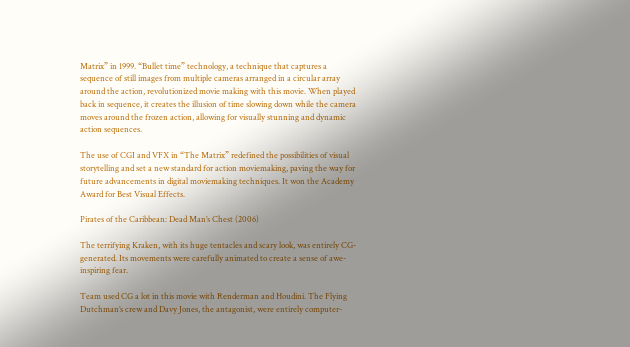Matrix” in 1999. “Bullet time” technology, a technique that captures a sequence of still images from multiple cameras arranged in a circular array around the action, revolutionized movie making with this movie. When played back in sequence, it creates the illusion of time slowing down while the camera moves around the frozen action, allowing for visually stunning and dynamic action sequences.

The use of CGI and VFX in “The Matrix” redefined the possibilities of visual storytelling and set a new standard for action moviemaking, paving the way for future advancements in digital moviemaking techniques. It won the Academy Award for Best Visual Effects.

Pirates of the Caribbean: Dead Man’s Chest (2006)

The terrifying Kraken, with its huge tentacles and scary look, was entirely CG-generated. Its movements were carefully animated to create a sense of awe-inspiring fear.

Team used CG a lot in this movie with Renderman and Houdini. The Flying Dutchman’s crew and Davy Jones, the antagonist, were entirely computer-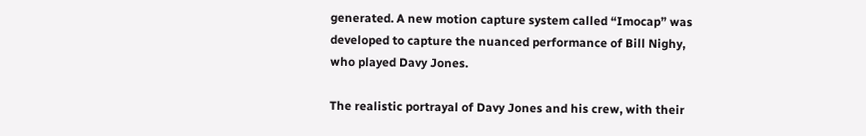generated. A new motion capture system called “Imocap” was developed to capture the nuanced performance of Bill Nighy, who played Davy Jones.

The realistic portrayal of Davy Jones and his crew, with their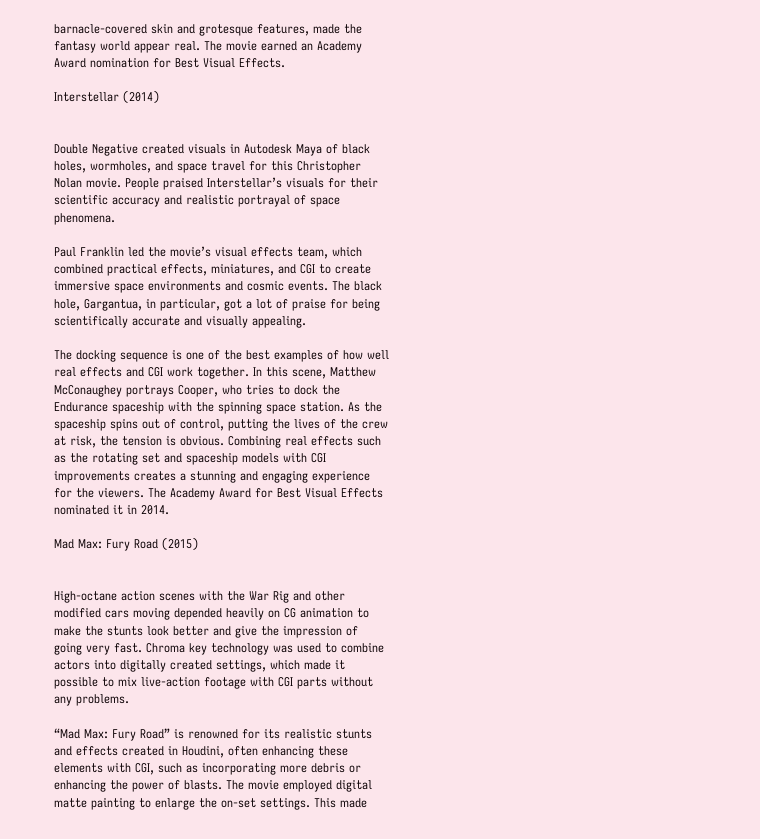barnacle-covered skin and grotesque features, made the fantasy world appear real. The movie earned an Academy Award nomination for Best Visual Effects.

Interstellar (2014)


Double Negative created visuals in Autodesk Maya of black holes, wormholes, and space travel for this Christopher Nolan movie. People praised Interstellar’s visuals for their scientific accuracy and realistic portrayal of space phenomena.

Paul Franklin led the movie’s visual effects team, which combined practical effects, miniatures, and CGI to create immersive space environments and cosmic events. The black hole, Gargantua, in particular, got a lot of praise for being scientifically accurate and visually appealing.

The docking sequence is one of the best examples of how well real effects and CGI work together. In this scene, Matthew McConaughey portrays Cooper, who tries to dock the Endurance spaceship with the spinning space station. As the spaceship spins out of control, putting the lives of the crew at risk, the tension is obvious. Combining real effects such as the rotating set and spaceship models with CGI improvements creates a stunning and engaging experience for the viewers. The Academy Award for Best Visual Effects nominated it in 2014.

Mad Max: Fury Road (2015)


High-octane action scenes with the War Rig and other modified cars moving depended heavily on CG animation to make the stunts look better and give the impression of going very fast. Chroma key technology was used to combine actors into digitally created settings, which made it possible to mix live-action footage with CGI parts without any problems.

“Mad Max: Fury Road” is renowned for its realistic stunts and effects created in Houdini, often enhancing these elements with CGI, such as incorporating more debris or enhancing the power of blasts. The movie employed digital matte painting to enlarge the on-set settings. This made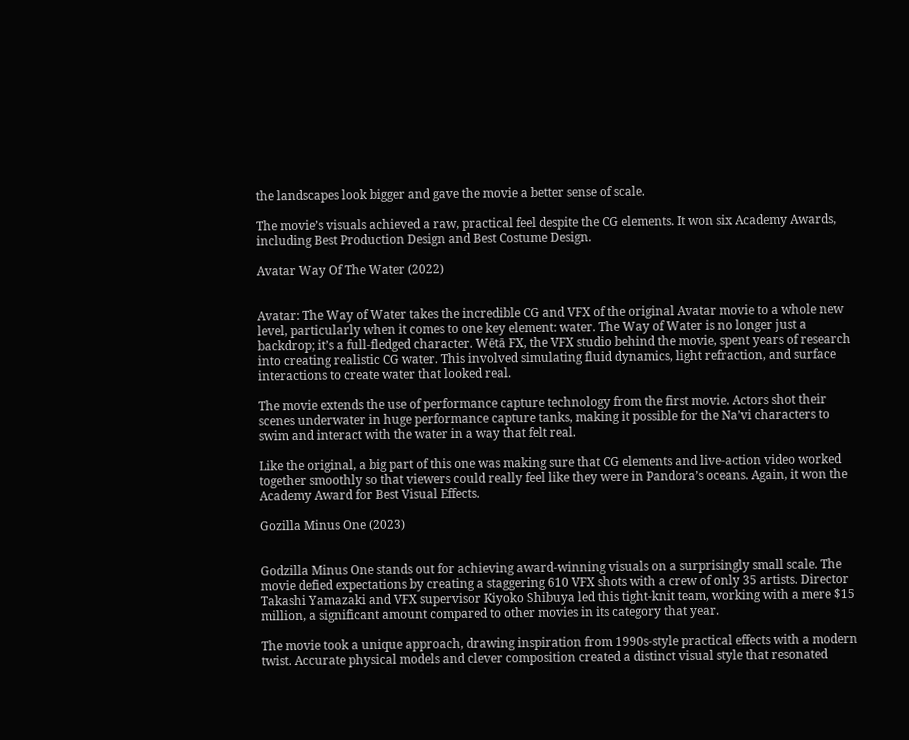the landscapes look bigger and gave the movie a better sense of scale.

The movie’s visuals achieved a raw, practical feel despite the CG elements. It won six Academy Awards, including Best Production Design and Best Costume Design.

Avatar Way Of The Water (2022)


Avatar: The Way of Water takes the incredible CG and VFX of the original Avatar movie to a whole new level, particularly when it comes to one key element: water. The Way of Water is no longer just a backdrop; it’s a full-fledged character. Wētā FX, the VFX studio behind the movie, spent years of research into creating realistic CG water. This involved simulating fluid dynamics, light refraction, and surface interactions to create water that looked real.

The movie extends the use of performance capture technology from the first movie. Actors shot their scenes underwater in huge performance capture tanks, making it possible for the Na’vi characters to swim and interact with the water in a way that felt real.

Like the original, a big part of this one was making sure that CG elements and live-action video worked together smoothly so that viewers could really feel like they were in Pandora’s oceans. Again, it won the Academy Award for Best Visual Effects.

Gozilla Minus One (2023)


Godzilla Minus One stands out for achieving award-winning visuals on a surprisingly small scale. The movie defied expectations by creating a staggering 610 VFX shots with a crew of only 35 artists. Director Takashi Yamazaki and VFX supervisor Kiyoko Shibuya led this tight-knit team, working with a mere $15 million, a significant amount compared to other movies in its category that year.

The movie took a unique approach, drawing inspiration from 1990s-style practical effects with a modern twist. Accurate physical models and clever composition created a distinct visual style that resonated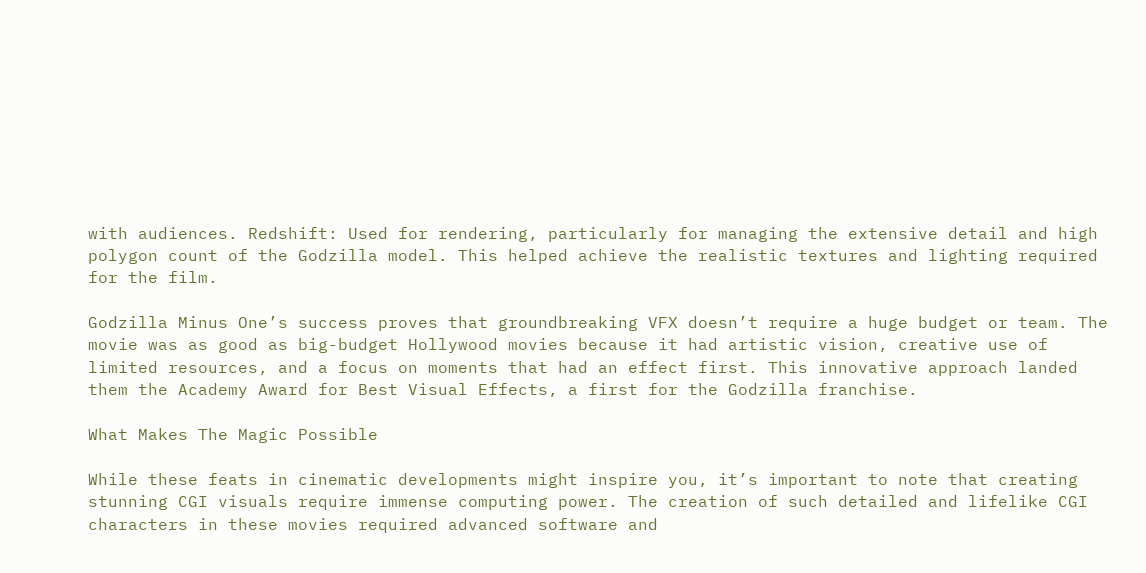with audiences. Redshift: Used for rendering, particularly for managing the extensive detail and high polygon count of the Godzilla model. This helped achieve the realistic textures and lighting required for the film.

Godzilla Minus One’s success proves that groundbreaking VFX doesn’t require a huge budget or team. The movie was as good as big-budget Hollywood movies because it had artistic vision, creative use of limited resources, and a focus on moments that had an effect first. This innovative approach landed them the Academy Award for Best Visual Effects, a first for the Godzilla franchise.

What Makes The Magic Possible

While these feats in cinematic developments might inspire you, it’s important to note that creating stunning CGI visuals require immense computing power. The creation of such detailed and lifelike CGI characters in these movies required advanced software and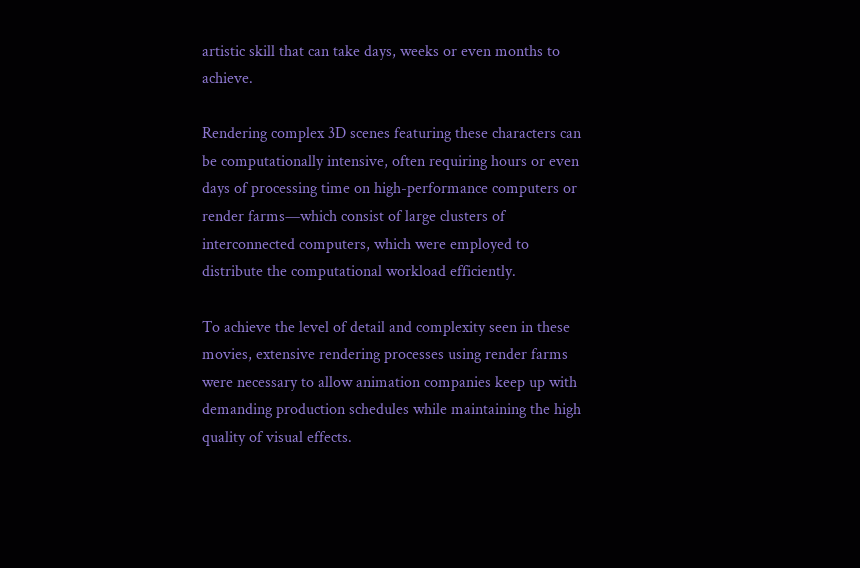artistic skill that can take days, weeks or even months to achieve.

Rendering complex 3D scenes featuring these characters can be computationally intensive, often requiring hours or even days of processing time on high-performance computers or render farms—which consist of large clusters of interconnected computers, which were employed to distribute the computational workload efficiently.

To achieve the level of detail and complexity seen in these movies, extensive rendering processes using render farms were necessary to allow animation companies keep up with demanding production schedules while maintaining the high quality of visual effects.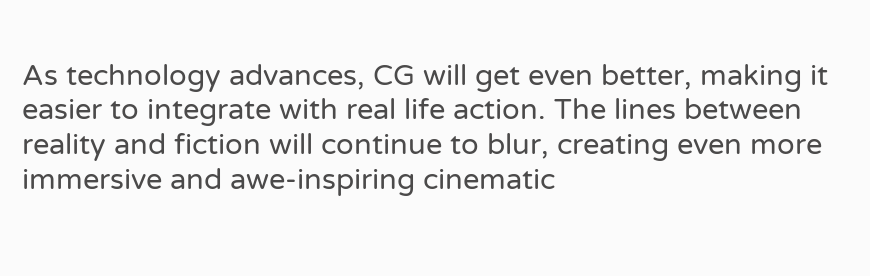As technology advances, CG will get even better, making it easier to integrate with real life action. The lines between reality and fiction will continue to blur, creating even more immersive and awe-inspiring cinematic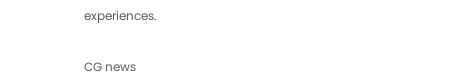experiences.


CG news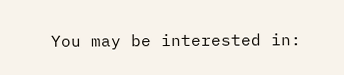You may be interested in: